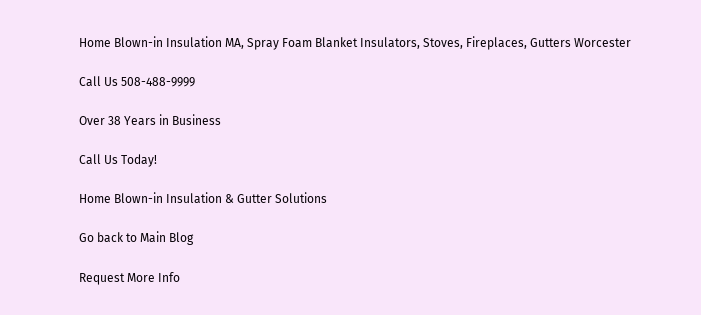Home Blown-in Insulation MA, Spray Foam Blanket Insulators, Stoves, Fireplaces, Gutters Worcester

Call Us 508-488-9999

Over 38 Years in Business

Call Us Today!

Home Blown-in Insulation & Gutter Solutions

Go back to Main Blog

Request More Info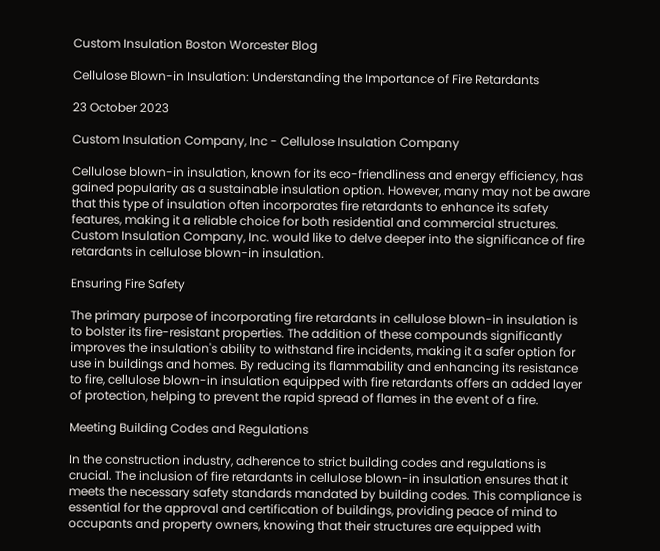Custom Insulation Boston Worcester Blog

Cellulose Blown-in Insulation: Understanding the Importance of Fire Retardants

23 October 2023

Custom Insulation Company, Inc - Cellulose Insulation Company

Cellulose blown-in insulation, known for its eco-friendliness and energy efficiency, has gained popularity as a sustainable insulation option. However, many may not be aware that this type of insulation often incorporates fire retardants to enhance its safety features, making it a reliable choice for both residential and commercial structures. Custom Insulation Company, Inc. would like to delve deeper into the significance of fire retardants in cellulose blown-in insulation.

Ensuring Fire Safety

The primary purpose of incorporating fire retardants in cellulose blown-in insulation is to bolster its fire-resistant properties. The addition of these compounds significantly improves the insulation's ability to withstand fire incidents, making it a safer option for use in buildings and homes. By reducing its flammability and enhancing its resistance to fire, cellulose blown-in insulation equipped with fire retardants offers an added layer of protection, helping to prevent the rapid spread of flames in the event of a fire.

Meeting Building Codes and Regulations

In the construction industry, adherence to strict building codes and regulations is crucial. The inclusion of fire retardants in cellulose blown-in insulation ensures that it meets the necessary safety standards mandated by building codes. This compliance is essential for the approval and certification of buildings, providing peace of mind to occupants and property owners, knowing that their structures are equipped with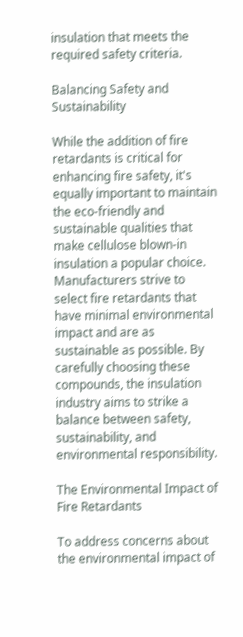insulation that meets the required safety criteria.

Balancing Safety and Sustainability

While the addition of fire retardants is critical for enhancing fire safety, it's equally important to maintain the eco-friendly and sustainable qualities that make cellulose blown-in insulation a popular choice. Manufacturers strive to select fire retardants that have minimal environmental impact and are as sustainable as possible. By carefully choosing these compounds, the insulation industry aims to strike a balance between safety, sustainability, and environmental responsibility.

The Environmental Impact of Fire Retardants

To address concerns about the environmental impact of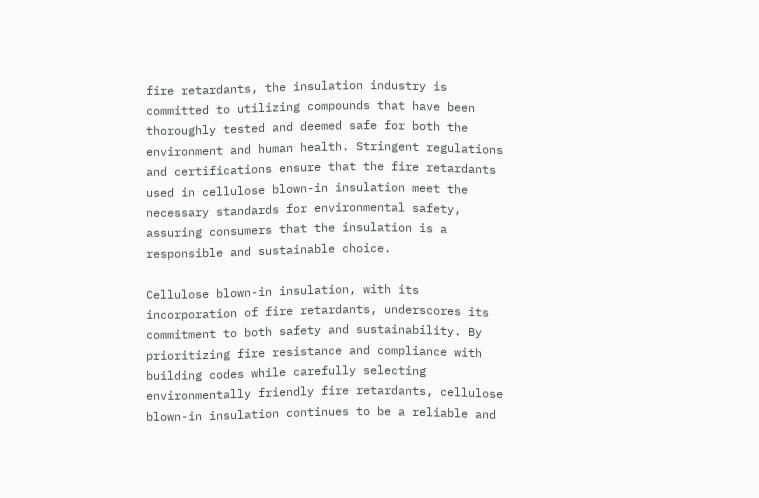fire retardants, the insulation industry is committed to utilizing compounds that have been thoroughly tested and deemed safe for both the environment and human health. Stringent regulations and certifications ensure that the fire retardants used in cellulose blown-in insulation meet the necessary standards for environmental safety, assuring consumers that the insulation is a responsible and sustainable choice.

Cellulose blown-in insulation, with its incorporation of fire retardants, underscores its commitment to both safety and sustainability. By prioritizing fire resistance and compliance with building codes while carefully selecting environmentally friendly fire retardants, cellulose blown-in insulation continues to be a reliable and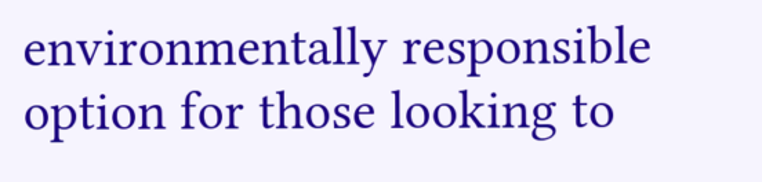environmentally responsible option for those looking to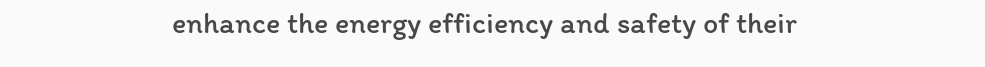enhance the energy efficiency and safety of their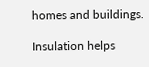homes and buildings.

Insulation helps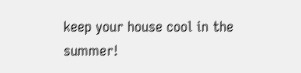keep your house cool in the summer!